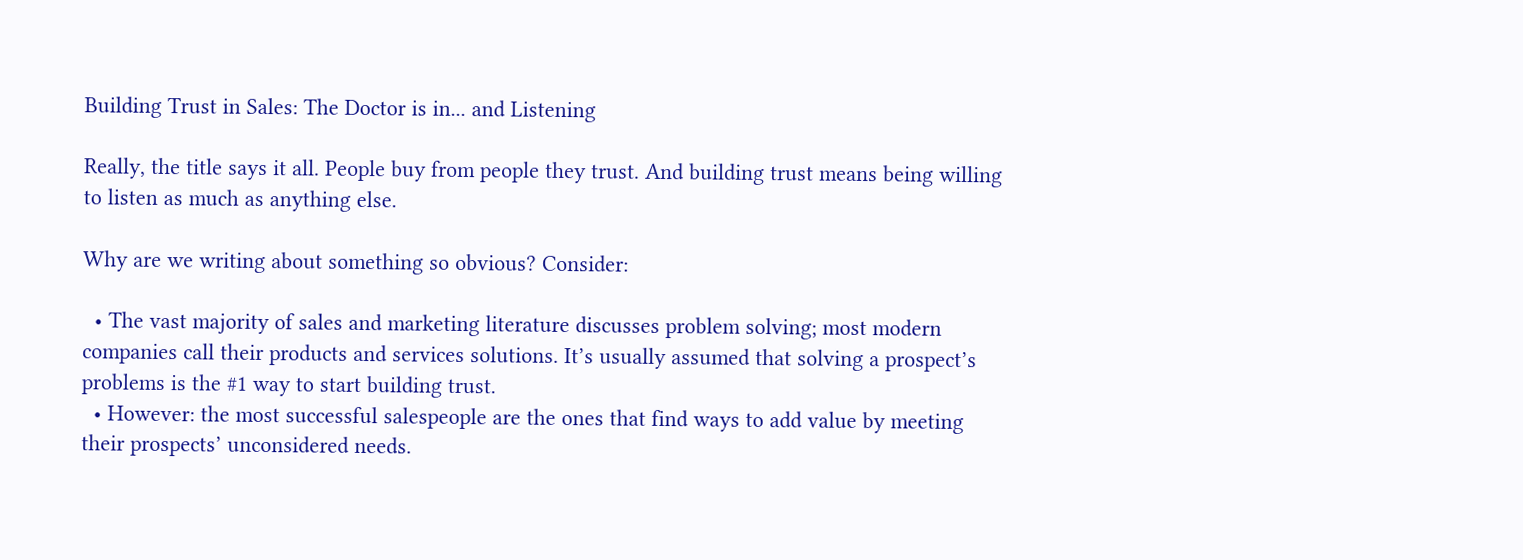Building Trust in Sales: The Doctor is in... and Listening

Really, the title says it all. People buy from people they trust. And building trust means being willing to listen as much as anything else.

Why are we writing about something so obvious? Consider:

  • The vast majority of sales and marketing literature discusses problem solving; most modern companies call their products and services solutions. It’s usually assumed that solving a prospect’s problems is the #1 way to start building trust.
  • However: the most successful salespeople are the ones that find ways to add value by meeting their prospects’ unconsidered needs.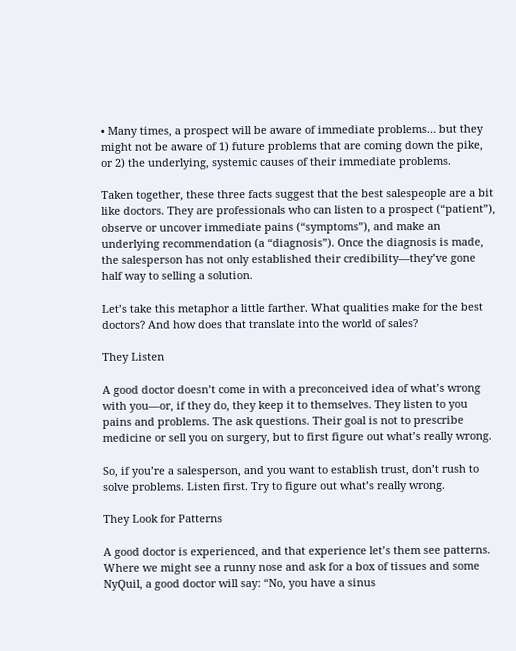• Many times, a prospect will be aware of immediate problems… but they might not be aware of 1) future problems that are coming down the pike, or 2) the underlying, systemic causes of their immediate problems.

Taken together, these three facts suggest that the best salespeople are a bit like doctors. They are professionals who can listen to a prospect (“patient”), observe or uncover immediate pains (“symptoms”), and make an underlying recommendation (a “diagnosis”). Once the diagnosis is made, the salesperson has not only established their credibility—they’ve gone half way to selling a solution.

Let’s take this metaphor a little farther. What qualities make for the best doctors? And how does that translate into the world of sales?

They Listen

A good doctor doesn’t come in with a preconceived idea of what’s wrong with you—or, if they do, they keep it to themselves. They listen to you pains and problems. The ask questions. Their goal is not to prescribe medicine or sell you on surgery, but to first figure out what’s really wrong.

So, if you’re a salesperson, and you want to establish trust, don’t rush to solve problems. Listen first. Try to figure out what’s really wrong.

They Look for Patterns

A good doctor is experienced, and that experience let’s them see patterns. Where we might see a runny nose and ask for a box of tissues and some NyQuil, a good doctor will say: “No, you have a sinus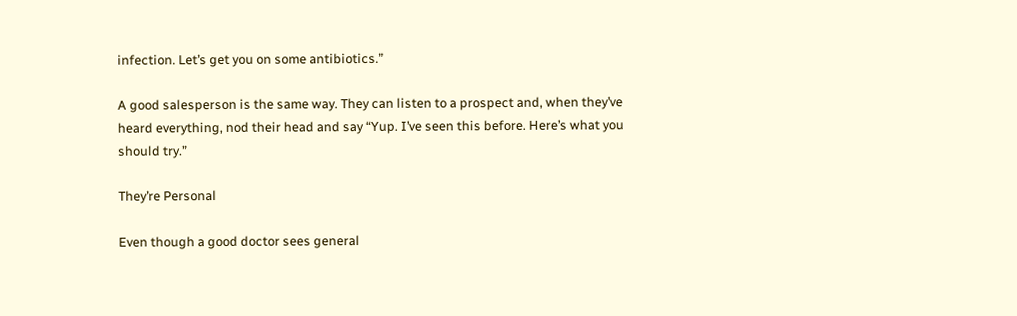infection. Let’s get you on some antibiotics.”

A good salesperson is the same way. They can listen to a prospect and, when they’ve heard everything, nod their head and say “Yup. I’ve seen this before. Here’s what you should try.”

They’re Personal

Even though a good doctor sees general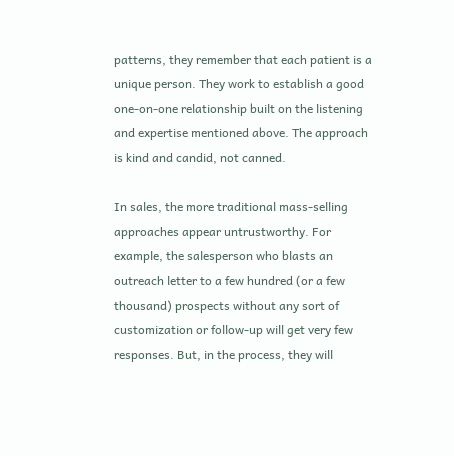patterns, they remember that each patient is a unique person. They work to establish a good one-on-one relationship built on the listening and expertise mentioned above. The approach is kind and candid, not canned.

In sales, the more traditional mass-selling approaches appear untrustworthy. For example, the salesperson who blasts an outreach letter to a few hundred (or a few thousand) prospects without any sort of customization or follow-up will get very few responses. But, in the process, they will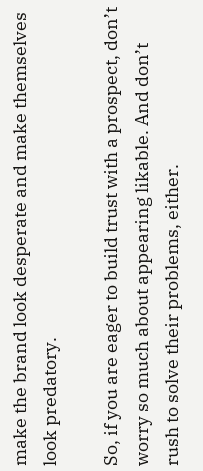make the brand look desperate and make themselves look predatory.

So, if you are eager to build trust with a prospect, don’t worry so much about appearing likable. And don’t rush to solve their problems, either.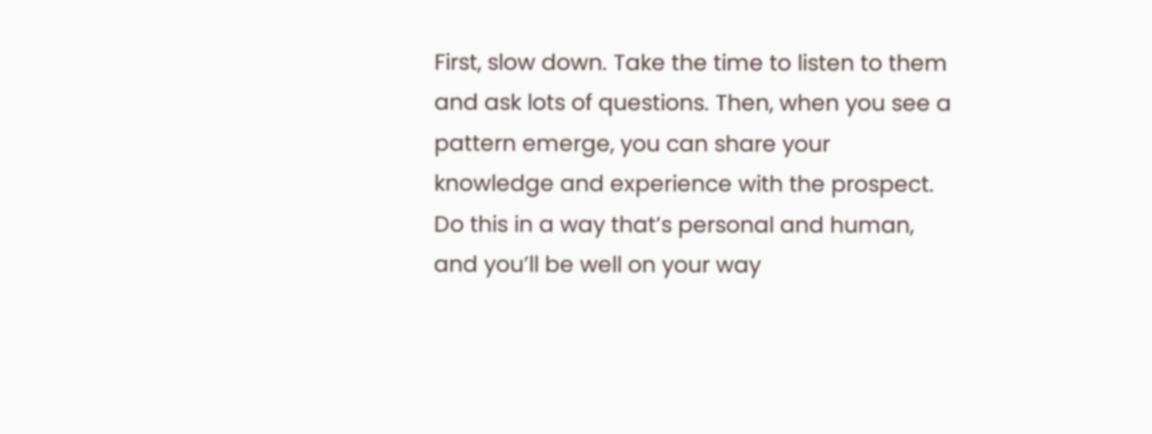First, slow down. Take the time to listen to them and ask lots of questions. Then, when you see a pattern emerge, you can share your knowledge and experience with the prospect. Do this in a way that’s personal and human, and you’ll be well on your way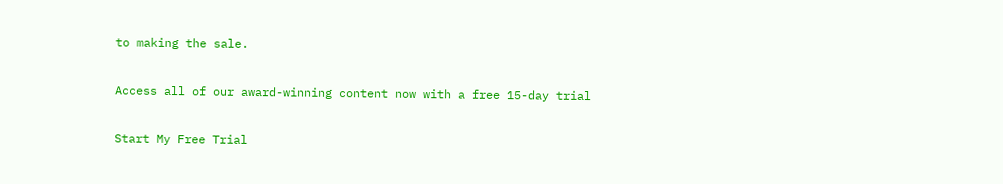to making the sale.

Access all of our award-winning content now with a free 15-day trial

Start My Free Trial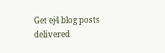Get ej4 blog posts delivered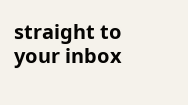straight to your inbox